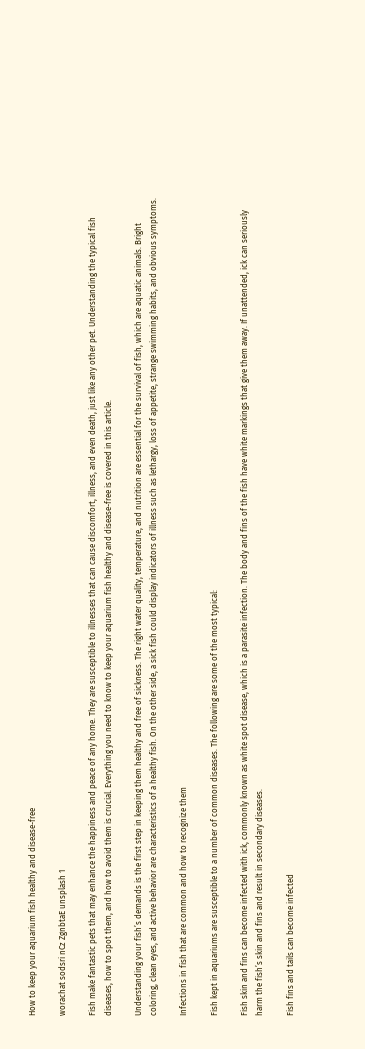How to keep your aquarium fish healthy and disease-free

worachat sodsri nCz ZgnbtaE unsplash 1

Fish make fantastic pets that may enhance the happiness and peace of any home. They are susceptible to illnesses that can cause discomfort, illness, and even death, just like any other pet. Understanding the typical fish diseases, how to spot them, and how to avoid them is crucial. Everything you need to know to keep your aquarium fish healthy and disease-free is covered in this article.

Understanding your fish’s demands is the first step in keeping them healthy and free of sickness. The right water quality, temperature, and nutrition are essential for the survival of fish, which are aquatic animals. Bright coloring, clean eyes, and active behavior are characteristics of a healthy fish. On the other side, a sick fish could display indicators of illness such as lethargy, loss of appetite, strange swimming habits, and obvious symptoms.

Infections in fish that are common and how to recognize them

Fish kept in aquariums are susceptible to a number of common diseases. The following are some of the most typical:

Fish skin and fins can become infected with ick, commonly known as white spot disease, which is a parasite infection. The body and fins of the fish have white markings that give them away. If unattended, ick can seriously harm the fish’s skin and fins and result in secondary diseases.

Fish fins and tails can become infected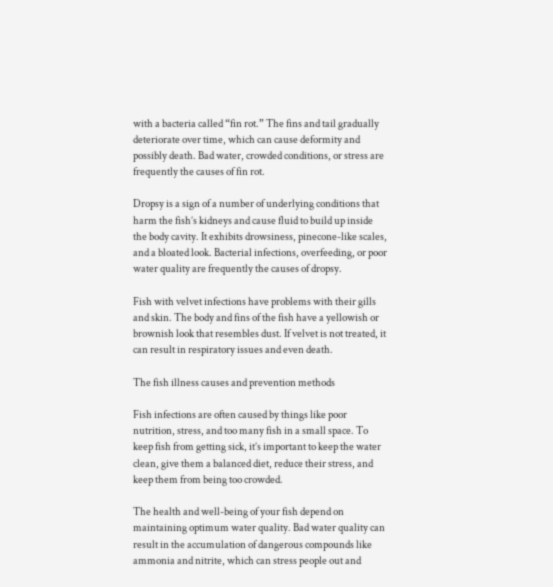with a bacteria called “fin rot.” The fins and tail gradually deteriorate over time, which can cause deformity and possibly death. Bad water, crowded conditions, or stress are frequently the causes of fin rot.

Dropsy is a sign of a number of underlying conditions that harm the fish’s kidneys and cause fluid to build up inside the body cavity. It exhibits drowsiness, pinecone-like scales, and a bloated look. Bacterial infections, overfeeding, or poor water quality are frequently the causes of dropsy.

Fish with velvet infections have problems with their gills and skin. The body and fins of the fish have a yellowish or brownish look that resembles dust. If velvet is not treated, it can result in respiratory issues and even death.

The fish illness causes and prevention methods

Fish infections are often caused by things like poor nutrition, stress, and too many fish in a small space. To keep fish from getting sick, it’s important to keep the water clean, give them a balanced diet, reduce their stress, and keep them from being too crowded.

The health and well-being of your fish depend on maintaining optimum water quality. Bad water quality can result in the accumulation of dangerous compounds like ammonia and nitrite, which can stress people out and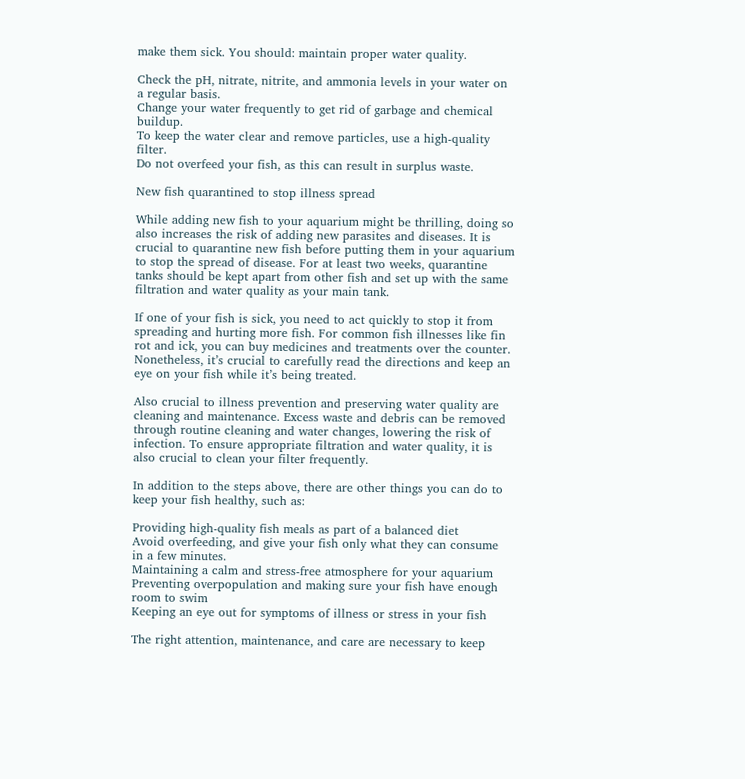make them sick. You should: maintain proper water quality.

Check the pH, nitrate, nitrite, and ammonia levels in your water on a regular basis.
Change your water frequently to get rid of garbage and chemical buildup.
To keep the water clear and remove particles, use a high-quality filter.
Do not overfeed your fish, as this can result in surplus waste.

New fish quarantined to stop illness spread

While adding new fish to your aquarium might be thrilling, doing so also increases the risk of adding new parasites and diseases. It is crucial to quarantine new fish before putting them in your aquarium to stop the spread of disease. For at least two weeks, quarantine tanks should be kept apart from other fish and set up with the same filtration and water quality as your main tank.

If one of your fish is sick, you need to act quickly to stop it from spreading and hurting more fish. For common fish illnesses like fin rot and ick, you can buy medicines and treatments over the counter. Nonetheless, it’s crucial to carefully read the directions and keep an eye on your fish while it’s being treated.

Also crucial to illness prevention and preserving water quality are cleaning and maintenance. Excess waste and debris can be removed through routine cleaning and water changes, lowering the risk of infection. To ensure appropriate filtration and water quality, it is also crucial to clean your filter frequently.

In addition to the steps above, there are other things you can do to keep your fish healthy, such as:

Providing high-quality fish meals as part of a balanced diet
Avoid overfeeding, and give your fish only what they can consume in a few minutes.
Maintaining a calm and stress-free atmosphere for your aquarium Preventing overpopulation and making sure your fish have enough room to swim
Keeping an eye out for symptoms of illness or stress in your fish

The right attention, maintenance, and care are necessary to keep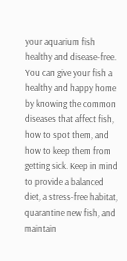your aquarium fish healthy and disease-free. You can give your fish a healthy and happy home by knowing the common diseases that affect fish, how to spot them, and how to keep them from getting sick. Keep in mind to provide a balanced diet, a stress-free habitat, quarantine new fish, and maintain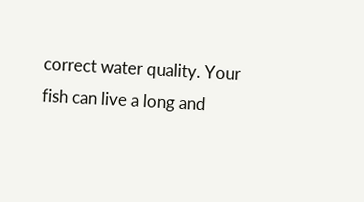correct water quality. Your fish can live a long and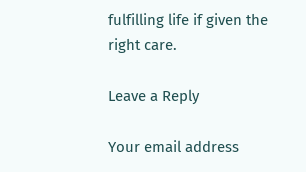fulfilling life if given the right care.

Leave a Reply

Your email address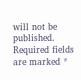will not be published. Required fields are marked *